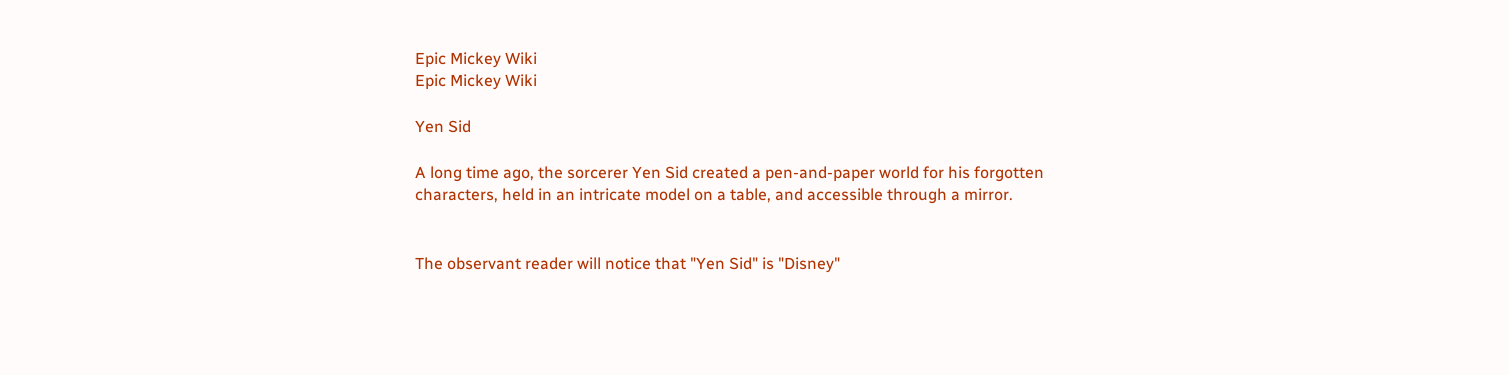Epic Mickey Wiki
Epic Mickey Wiki

Yen Sid

A long time ago, the sorcerer Yen Sid created a pen-and-paper world for his forgotten characters, held in an intricate model on a table, and accessible through a mirror.


The observant reader will notice that "Yen Sid" is "Disney"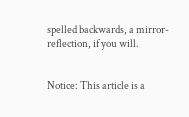spelled backwards, a mirror-reflection, if you will.


Notice: This article is a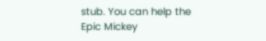stub. You can help the Epic Mickey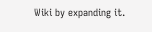Wiki by expanding it.